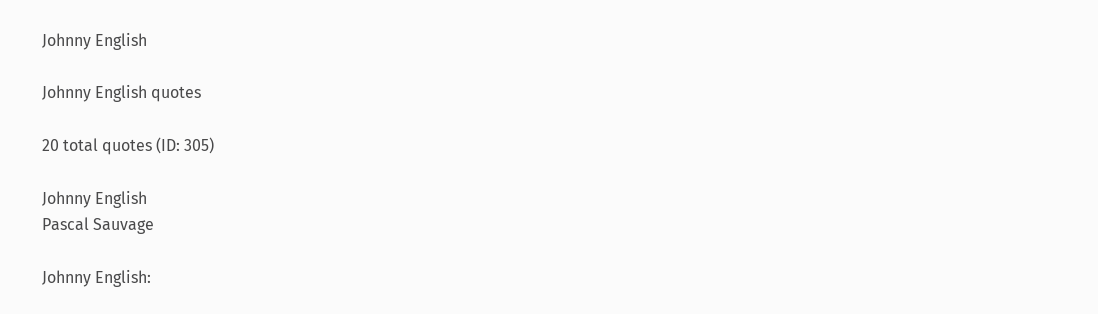Johnny English

Johnny English quotes

20 total quotes (ID: 305)

Johnny English
Pascal Sauvage

Johnny English: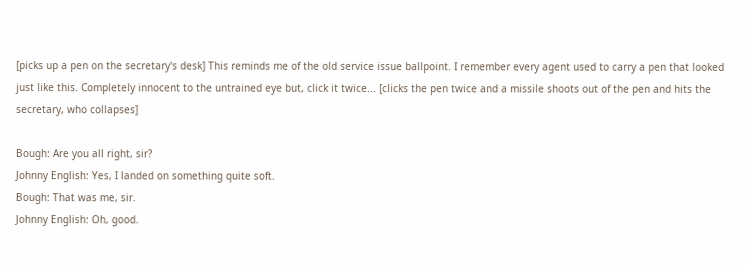[picks up a pen on the secretary's desk] This reminds me of the old service issue ballpoint. I remember every agent used to carry a pen that looked just like this. Completely innocent to the untrained eye but, click it twice... [clicks the pen twice and a missile shoots out of the pen and hits the secretary, who collapses]

Bough: Are you all right, sir?
Johnny English: Yes, I landed on something quite soft.
Bough: That was me, sir.
Johnny English: Oh, good.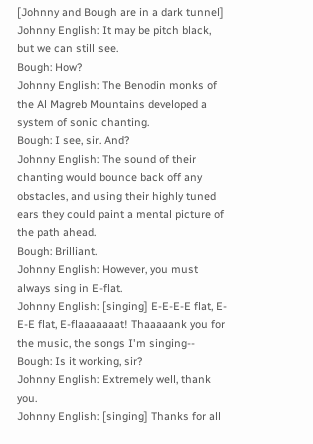[Johnny and Bough are in a dark tunnel]
Johnny English: It may be pitch black, but we can still see.
Bough: How?
Johnny English: The Benodin monks of the Al Magreb Mountains developed a system of sonic chanting.
Bough: I see, sir. And?
Johnny English: The sound of their chanting would bounce back off any obstacles, and using their highly tuned ears they could paint a mental picture of the path ahead.
Bough: Brilliant.
Johnny English: However, you must always sing in E-flat.
Johnny English: [singing] E-E-E-E flat, E-E-E flat, E-flaaaaaaat! Thaaaaank you for the music, the songs I'm singing--
Bough: Is it working, sir?
Johnny English: Extremely well, thank you.
Johnny English: [singing] Thanks for all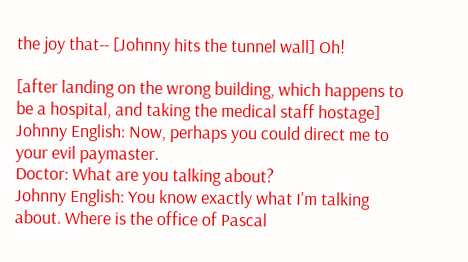the joy that-- [Johnny hits the tunnel wall] Oh!

[after landing on the wrong building, which happens to be a hospital, and taking the medical staff hostage]
Johnny English: Now, perhaps you could direct me to your evil paymaster.
Doctor: What are you talking about?
Johnny English: You know exactly what I'm talking about. Where is the office of Pascal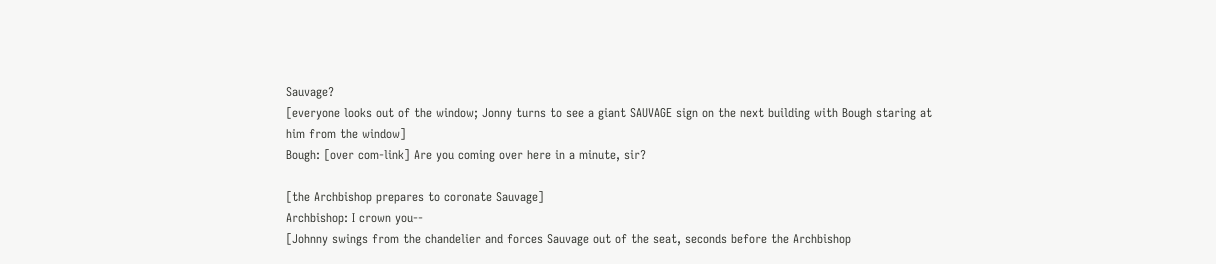Sauvage?
[everyone looks out of the window; Jonny turns to see a giant SAUVAGE sign on the next building with Bough staring at him from the window]
Bough: [over com-link] Are you coming over here in a minute, sir?

[the Archbishop prepares to coronate Sauvage]
Archbishop: I crown you--
[Johnny swings from the chandelier and forces Sauvage out of the seat, seconds before the Archbishop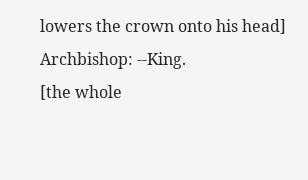lowers the crown onto his head]
Archbishop: --King.
[the whole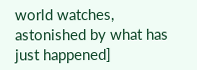world watches, astonished by what has just happened]